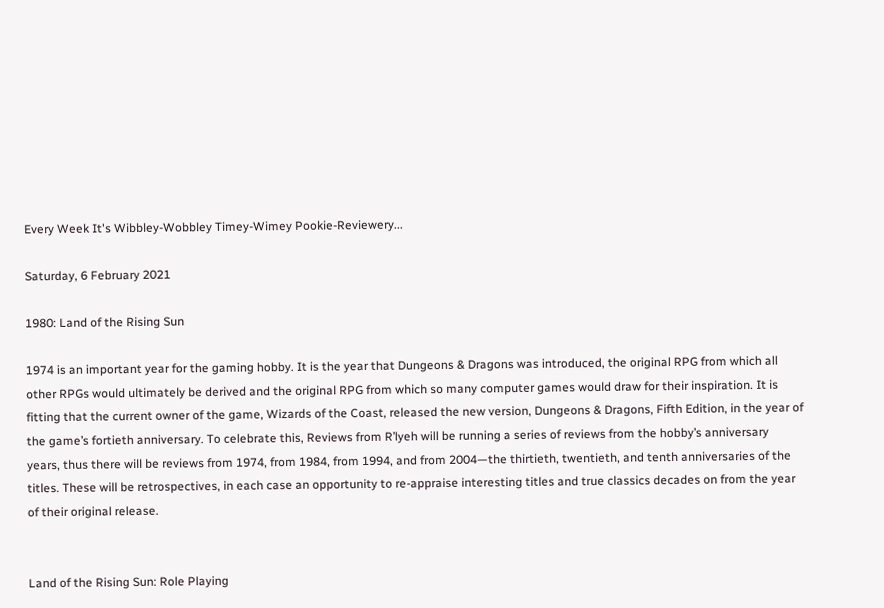Every Week It's Wibbley-Wobbley Timey-Wimey Pookie-Reviewery...

Saturday, 6 February 2021

1980: Land of the Rising Sun

1974 is an important year for the gaming hobby. It is the year that Dungeons & Dragons was introduced, the original RPG from which all other RPGs would ultimately be derived and the original RPG from which so many computer games would draw for their inspiration. It is fitting that the current owner of the game, Wizards of the Coast, released the new version, Dungeons & Dragons, Fifth Edition, in the year of the game’s fortieth anniversary. To celebrate this, Reviews from R’lyeh will be running a series of reviews from the hobby’s anniversary years, thus there will be reviews from 1974, from 1984, from 1994, and from 2004—the thirtieth, twentieth, and tenth anniversaries of the titles. These will be retrospectives, in each case an opportunity to re-appraise interesting titles and true classics decades on from the year of their original release.


Land of the Rising Sun: Role Playing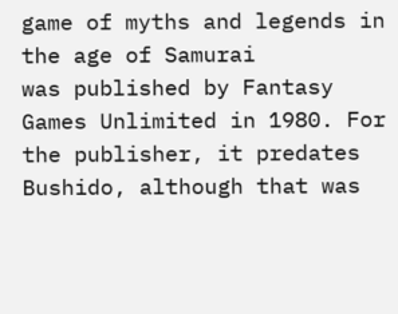game of myths and legends in the age of Samurai
was published by Fantasy Games Unlimited in 1980. For the publisher, it predates Bushido, although that was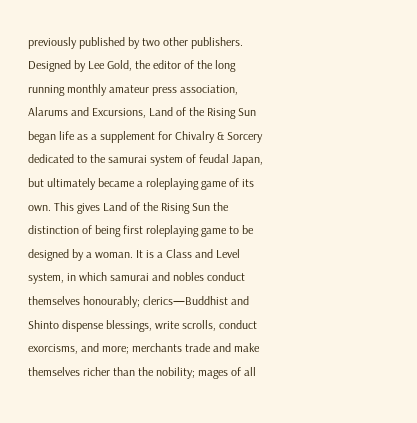previously published by two other publishers. Designed by Lee Gold, the editor of the long running monthly amateur press association, Alarums and Excursions, Land of the Rising Sun began life as a supplement for Chivalry & Sorcery dedicated to the samurai system of feudal Japan, but ultimately became a roleplaying game of its own. This gives Land of the Rising Sun the distinction of being first roleplaying game to be designed by a woman. It is a Class and Level system, in which samurai and nobles conduct themselves honourably; clerics—Buddhist and Shinto dispense blessings, write scrolls, conduct exorcisms, and more; merchants trade and make themselves richer than the nobility; mages of all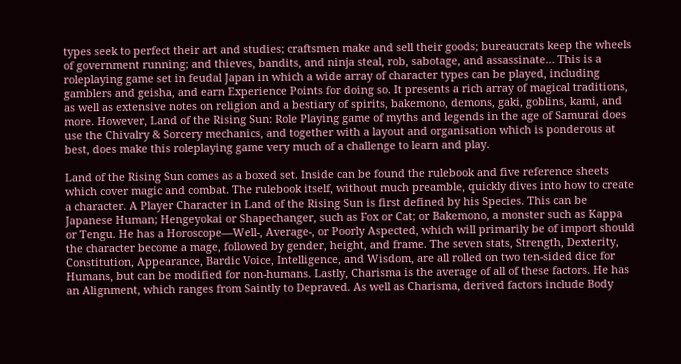types seek to perfect their art and studies; craftsmen make and sell their goods; bureaucrats keep the wheels of government running; and thieves, bandits, and ninja steal, rob, sabotage, and assassinate… This is a roleplaying game set in feudal Japan in which a wide array of character types can be played, including gamblers and geisha, and earn Experience Points for doing so. It presents a rich array of magical traditions, as well as extensive notes on religion and a bestiary of spirits, bakemono, demons, gaki, goblins, kami, and more. However, Land of the Rising Sun: Role Playing game of myths and legends in the age of Samurai does use the Chivalry & Sorcery mechanics, and together with a layout and organisation which is ponderous at best, does make this roleplaying game very much of a challenge to learn and play.

Land of the Rising Sun comes as a boxed set. Inside can be found the rulebook and five reference sheets which cover magic and combat. The rulebook itself, without much preamble, quickly dives into how to create a character. A Player Character in Land of the Rising Sun is first defined by his Species. This can be Japanese Human; Hengeyokai or Shapechanger, such as Fox or Cat; or Bakemono, a monster such as Kappa or Tengu. He has a Horoscope—Well-, Average-, or Poorly Aspected, which will primarily be of import should the character become a mage, followed by gender, height, and frame. The seven stats, Strength, Dexterity, Constitution, Appearance, Bardic Voice, Intelligence, and Wisdom, are all rolled on two ten-sided dice for Humans, but can be modified for non-humans. Lastly, Charisma is the average of all of these factors. He has an Alignment, which ranges from Saintly to Depraved. As well as Charisma, derived factors include Body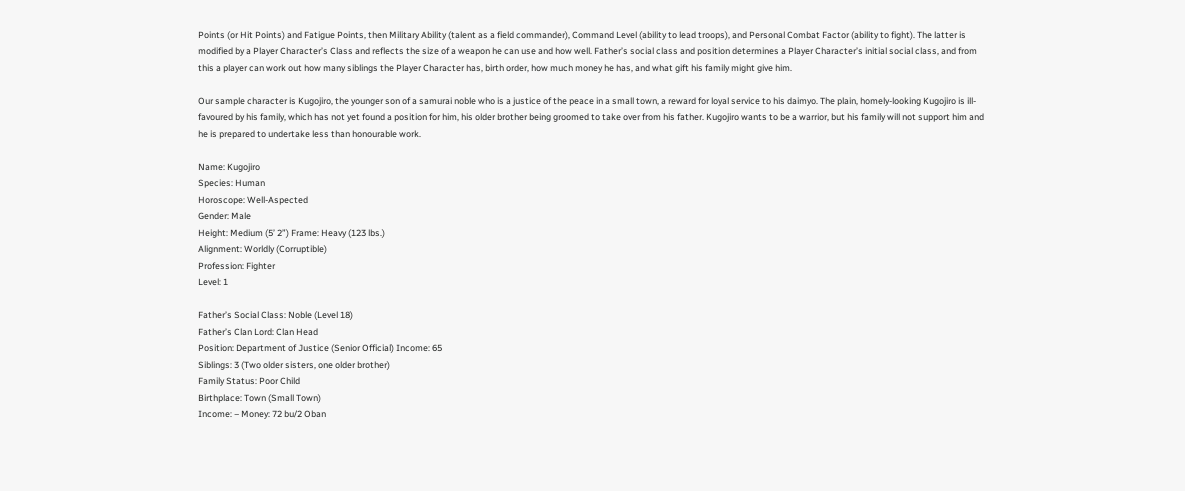Points (or Hit Points) and Fatigue Points, then Military Ability (talent as a field commander), Command Level (ability to lead troops), and Personal Combat Factor (ability to fight). The latter is modified by a Player Character’s Class and reflects the size of a weapon he can use and how well. Father’s social class and position determines a Player Character’s initial social class, and from this a player can work out how many siblings the Player Character has, birth order, how much money he has, and what gift his family might give him.

Our sample character is Kugojiro, the younger son of a samurai noble who is a justice of the peace in a small town, a reward for loyal service to his daimyo. The plain, homely-looking Kugojiro is ill-favoured by his family, which has not yet found a position for him, his older brother being groomed to take over from his father. Kugojiro wants to be a warrior, but his family will not support him and he is prepared to undertake less than honourable work.

Name: Kugojiro
Species: Human
Horoscope: Well-Aspected
Gender: Male
Height: Medium (5’ 2”) Frame: Heavy (123 lbs.)
Alignment: Worldly (Corruptible)
Profession: Fighter
Level: 1

Father’s Social Class: Noble (Level 18)
Father’s Clan Lord: Clan Head
Position: Department of Justice (Senior Official) Income: 65
Siblings: 3 (Two older sisters, one older brother)
Family Status: Poor Child
Birthplace: Town (Small Town)
Income: – Money: 72 bu/2 Oban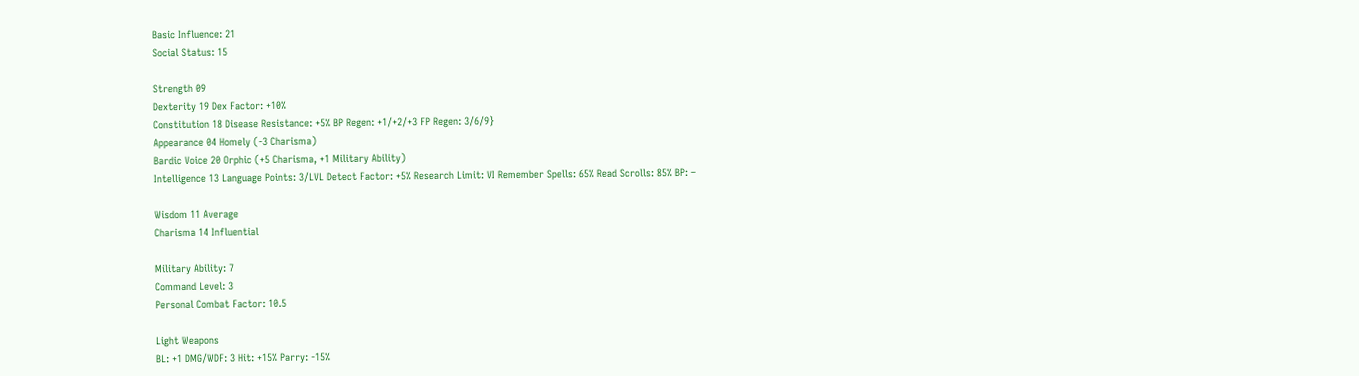Basic Influence: 21
Social Status: 15

Strength 09
Dexterity 19 Dex Factor: +10%
Constitution 18 Disease Resistance: +5% BP Regen: +1/+2/+3 FP Regen: 3/6/9}
Appearance 04 Homely (-3 Charisma)
Bardic Voice 20 Orphic (+5 Charisma, +1 Military Ability)
Intelligence 13 Language Points: 3/LVL Detect Factor: +5% Research Limit: VI Remember Spells: 65% Read Scrolls: 85% BP: –

Wisdom 11 Average
Charisma 14 Influential

Military Ability: 7
Command Level: 3
Personal Combat Factor: 10.5

Light Weapons
BL: +1 DMG/WDF: 3 Hit: +15% Parry: -15%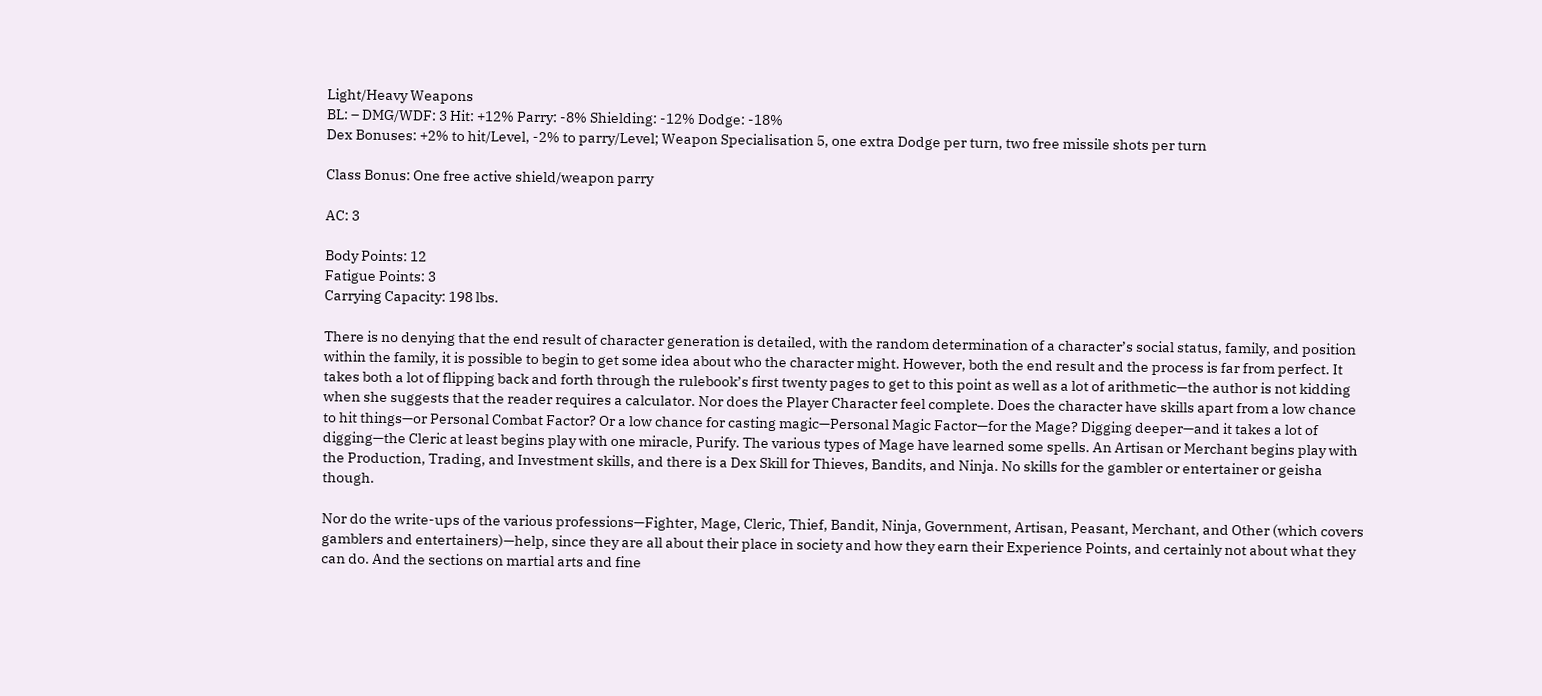Light/Heavy Weapons
BL: – DMG/WDF: 3 Hit: +12% Parry: -8% Shielding: -12% Dodge: -18%
Dex Bonuses: +2% to hit/Level, -2% to parry/Level; Weapon Specialisation 5, one extra Dodge per turn, two free missile shots per turn

Class Bonus: One free active shield/weapon parry

AC: 3

Body Points: 12
Fatigue Points: 3
Carrying Capacity: 198 lbs.

There is no denying that the end result of character generation is detailed, with the random determination of a character’s social status, family, and position within the family, it is possible to begin to get some idea about who the character might. However, both the end result and the process is far from perfect. It takes both a lot of flipping back and forth through the rulebook’s first twenty pages to get to this point as well as a lot of arithmetic—the author is not kidding when she suggests that the reader requires a calculator. Nor does the Player Character feel complete. Does the character have skills apart from a low chance to hit things—or Personal Combat Factor? Or a low chance for casting magic—Personal Magic Factor—for the Mage? Digging deeper—and it takes a lot of digging—the Cleric at least begins play with one miracle, Purify. The various types of Mage have learned some spells. An Artisan or Merchant begins play with the Production, Trading, and Investment skills, and there is a Dex Skill for Thieves, Bandits, and Ninja. No skills for the gambler or entertainer or geisha though.

Nor do the write-ups of the various professions—Fighter, Mage, Cleric, Thief, Bandit, Ninja, Government, Artisan, Peasant, Merchant, and Other (which covers gamblers and entertainers)—help, since they are all about their place in society and how they earn their Experience Points, and certainly not about what they can do. And the sections on martial arts and fine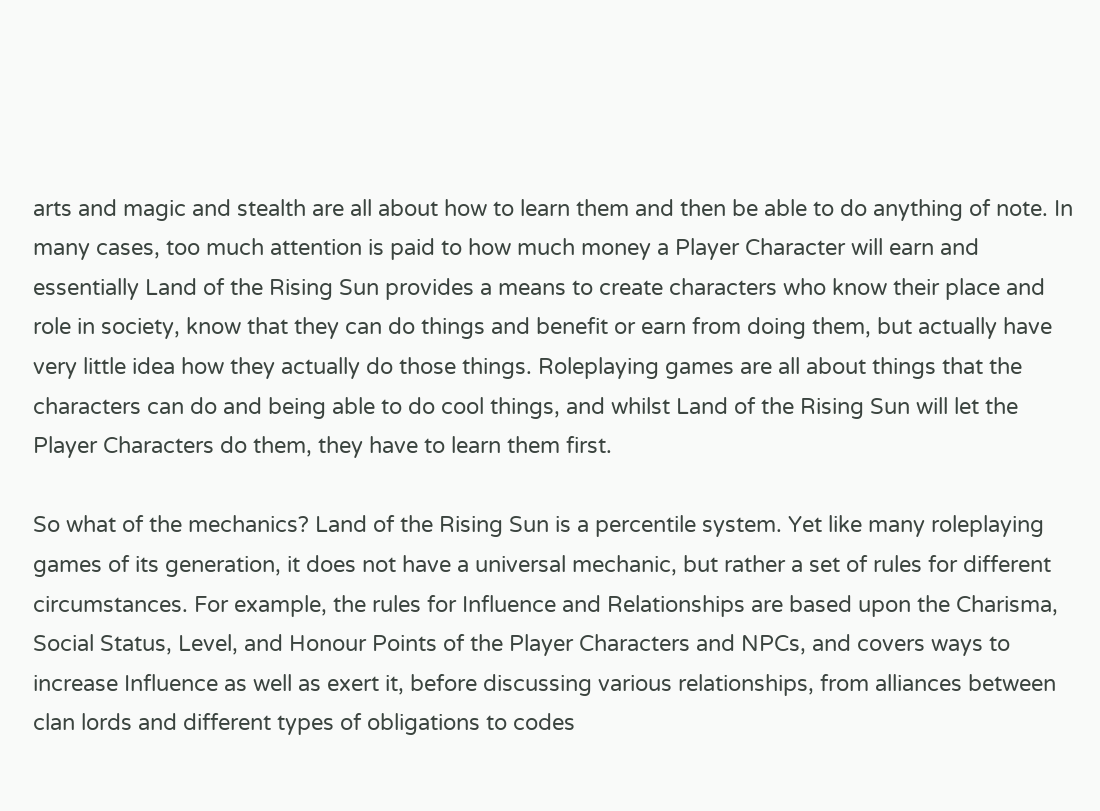arts and magic and stealth are all about how to learn them and then be able to do anything of note. In many cases, too much attention is paid to how much money a Player Character will earn and essentially Land of the Rising Sun provides a means to create characters who know their place and role in society, know that they can do things and benefit or earn from doing them, but actually have very little idea how they actually do those things. Roleplaying games are all about things that the characters can do and being able to do cool things, and whilst Land of the Rising Sun will let the Player Characters do them, they have to learn them first.

So what of the mechanics? Land of the Rising Sun is a percentile system. Yet like many roleplaying games of its generation, it does not have a universal mechanic, but rather a set of rules for different circumstances. For example, the rules for Influence and Relationships are based upon the Charisma, Social Status, Level, and Honour Points of the Player Characters and NPCs, and covers ways to increase Influence as well as exert it, before discussing various relationships, from alliances between clan lords and different types of obligations to codes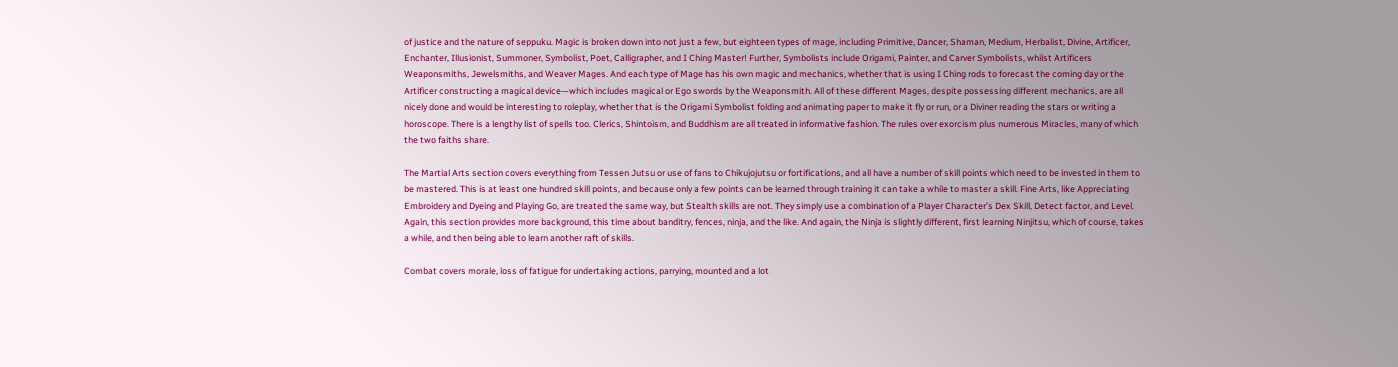of justice and the nature of seppuku. Magic is broken down into not just a few, but eighteen types of mage, including Primitive, Dancer, Shaman, Medium, Herbalist, Divine, Artificer, Enchanter, Illusionist, Summoner, Symbolist, Poet, Calligrapher, and I Ching Master! Further, Symbolists include Origami, Painter, and Carver Symbolists, whilst Artificers Weaponsmiths, Jewelsmiths, and Weaver Mages. And each type of Mage has his own magic and mechanics, whether that is using I Ching rods to forecast the coming day or the Artificer constructing a magical device—which includes magical or Ego swords by the Weaponsmith. All of these different Mages, despite possessing different mechanics, are all nicely done and would be interesting to roleplay, whether that is the Origami Symbolist folding and animating paper to make it fly or run, or a Diviner reading the stars or writing a horoscope. There is a lengthy list of spells too. Clerics, Shintoism, and Buddhism are all treated in informative fashion. The rules over exorcism plus numerous Miracles, many of which the two faiths share.

The Martial Arts section covers everything from Tessen Jutsu or use of fans to Chikujojutsu or fortifications, and all have a number of skill points which need to be invested in them to be mastered. This is at least one hundred skill points, and because only a few points can be learned through training it can take a while to master a skill. Fine Arts, like Appreciating Embroidery and Dyeing and Playing Go, are treated the same way, but Stealth skills are not. They simply use a combination of a Player Character’s Dex Skill, Detect factor, and Level. Again, this section provides more background, this time about banditry, fences, ninja, and the like. And again, the Ninja is slightly different, first learning Ninjitsu, which of course, takes a while, and then being able to learn another raft of skills.

Combat covers morale, loss of fatigue for undertaking actions, parrying, mounted and a lot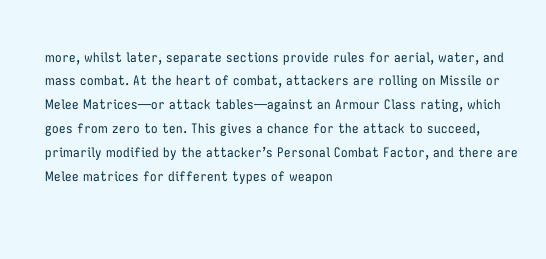more, whilst later, separate sections provide rules for aerial, water, and mass combat. At the heart of combat, attackers are rolling on Missile or Melee Matrices—or attack tables—against an Armour Class rating, which goes from zero to ten. This gives a chance for the attack to succeed, primarily modified by the attacker’s Personal Combat Factor, and there are Melee matrices for different types of weapon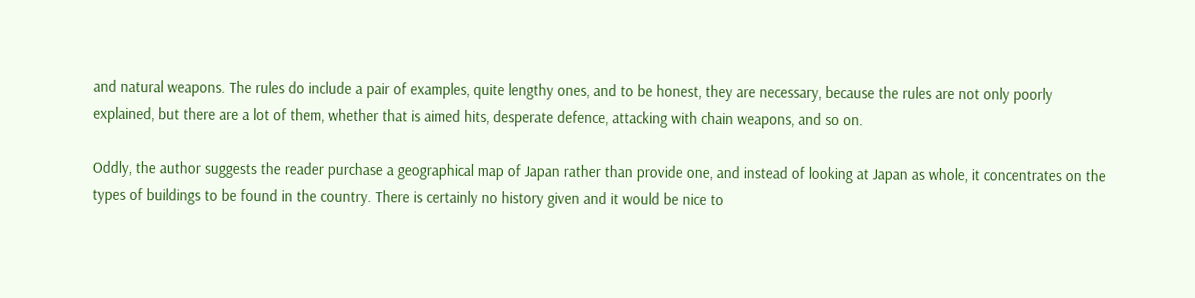and natural weapons. The rules do include a pair of examples, quite lengthy ones, and to be honest, they are necessary, because the rules are not only poorly explained, but there are a lot of them, whether that is aimed hits, desperate defence, attacking with chain weapons, and so on.

Oddly, the author suggests the reader purchase a geographical map of Japan rather than provide one, and instead of looking at Japan as whole, it concentrates on the types of buildings to be found in the country. There is certainly no history given and it would be nice to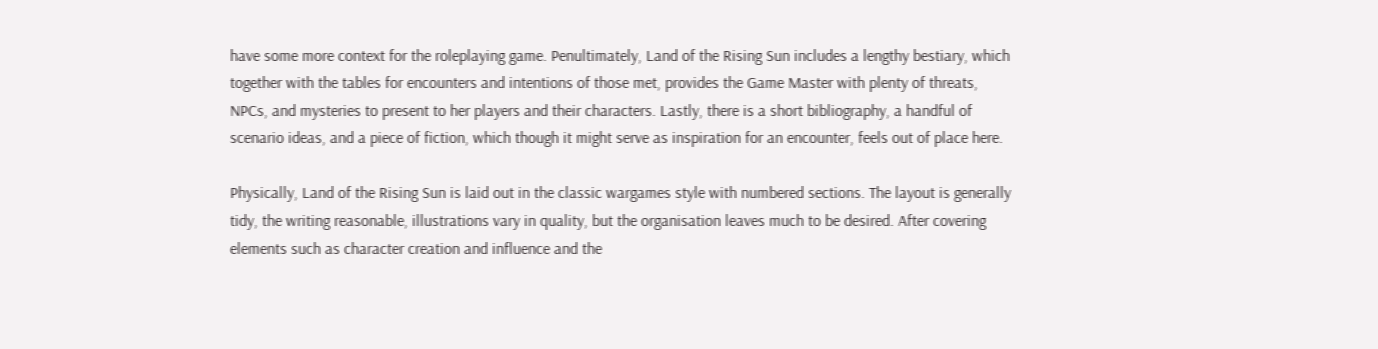have some more context for the roleplaying game. Penultimately, Land of the Rising Sun includes a lengthy bestiary, which together with the tables for encounters and intentions of those met, provides the Game Master with plenty of threats, NPCs, and mysteries to present to her players and their characters. Lastly, there is a short bibliography, a handful of scenario ideas, and a piece of fiction, which though it might serve as inspiration for an encounter, feels out of place here.

Physically, Land of the Rising Sun is laid out in the classic wargames style with numbered sections. The layout is generally tidy, the writing reasonable, illustrations vary in quality, but the organisation leaves much to be desired. After covering elements such as character creation and influence and the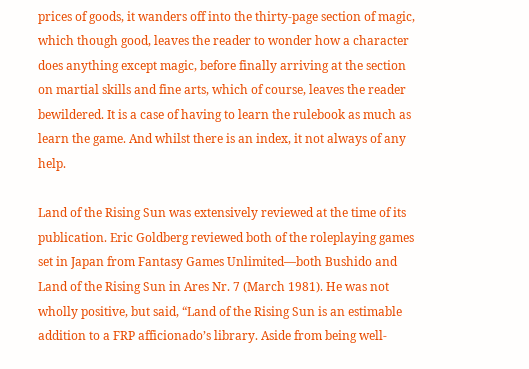prices of goods, it wanders off into the thirty-page section of magic, which though good, leaves the reader to wonder how a character does anything except magic, before finally arriving at the section on martial skills and fine arts, which of course, leaves the reader bewildered. It is a case of having to learn the rulebook as much as learn the game. And whilst there is an index, it not always of any help.

Land of the Rising Sun was extensively reviewed at the time of its publication. Eric Goldberg reviewed both of the roleplaying games set in Japan from Fantasy Games Unlimited—both Bushido and Land of the Rising Sun in Ares Nr. 7 (March 1981). He was not wholly positive, but said, “Land of the Rising Sun is an estimable addition to a FRP afficionado’s library. Aside from being well-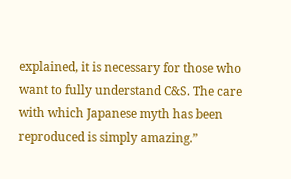explained, it is necessary for those who want to fully understand C&S. The care with which Japanese myth has been reproduced is simply amazing.”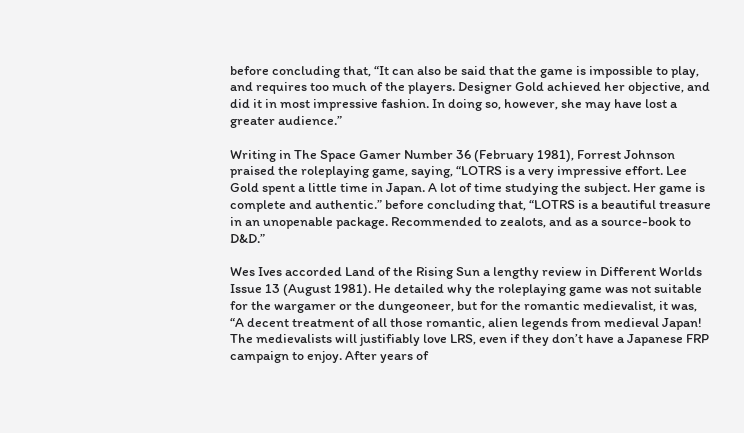before concluding that, “It can also be said that the game is impossible to play, and requires too much of the players. Designer Gold achieved her objective, and did it in most impressive fashion. In doing so, however, she may have lost a greater audience.”

Writing in The Space Gamer Number 36 (February 1981), Forrest Johnson praised the roleplaying game, saying, “LOTRS is a very impressive effort. Lee Gold spent a little time in Japan. A lot of time studying the subject. Her game is complete and authentic.” before concluding that, “LOTRS is a beautiful treasure in an unopenable package. Recommended to zealots, and as a source-book to D&D.”

Wes Ives accorded Land of the Rising Sun a lengthy review in Different Worlds Issue 13 (August 1981). He detailed why the roleplaying game was not suitable for the wargamer or the dungeoneer, but for the romantic medievalist, it was, “A decent treatment of all those romantic, alien legends from medieval Japan! The medievalists will justifiably love LRS, even if they don’t have a Japanese FRP campaign to enjoy. After years of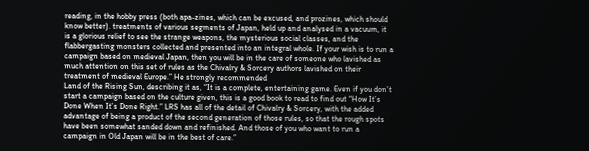reading, in the hobby press (both apa-zines, which can be excused, and prozines, which should know better). treatments of various segments of Japan, held up and analysed in a vacuum, it is a glorious relief to see the strange weapons, the mysterious social classes, and the flabbergasting monsters collected and presented into an integral whole. If your wish is to run a campaign based on medieval Japan, then you will be in the care of someone who lavished as much attention on this set of rules as the Chivalry & Sorcery authors lavished on their treatment of medieval Europe.” He strongly recommended
Land of the Rising Sun, describing it as, “It is a complete, entertaining game. Even if you don’t start a campaign based on the culture given, this is a good book to read to find out “How It’s Done When It’s Done Right.” LRS has all of the detail of Chivalry & Sorcery, with the added advantage of being a product of the second generation of those rules, so that the rough spots have been somewhat sanded down and refinished. And those of you who want to run a campaign in Old Japan will be in the best of care.”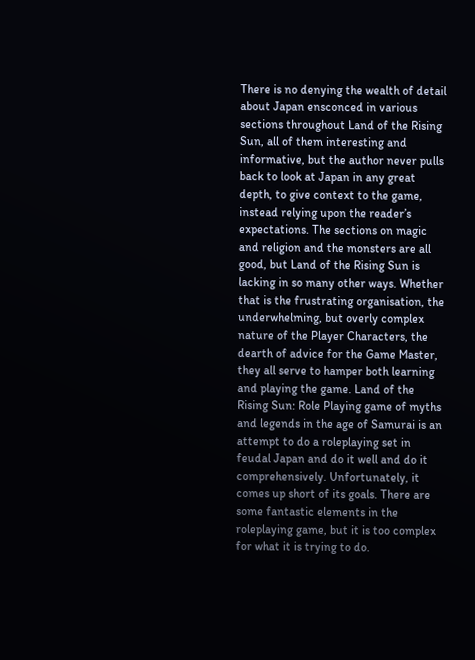There is no denying the wealth of detail about Japan ensconced in various sections throughout Land of the Rising Sun, all of them interesting and informative, but the author never pulls back to look at Japan in any great depth, to give context to the game, instead relying upon the reader’s expectations. The sections on magic and religion and the monsters are all good, but Land of the Rising Sun is lacking in so many other ways. Whether that is the frustrating organisation, the underwhelming, but overly complex nature of the Player Characters, the dearth of advice for the Game Master, they all serve to hamper both learning and playing the game. Land of the Rising Sun: Role Playing game of myths and legends in the age of Samurai is an attempt to do a roleplaying set in feudal Japan and do it well and do it comprehensively. Unfortunately, it comes up short of its goals. There are some fantastic elements in the roleplaying game, but it is too complex for what it is trying to do.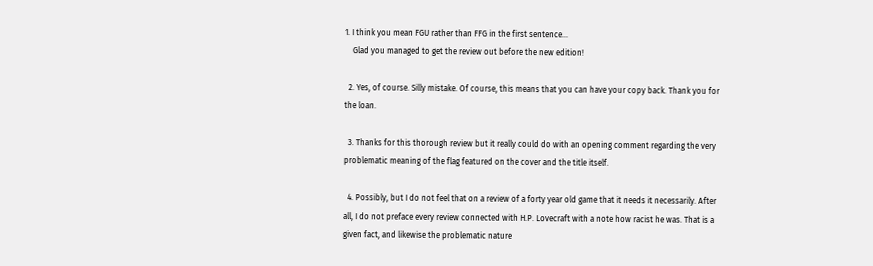1. I think you mean FGU rather than FFG in the first sentence...
    Glad you managed to get the review out before the new edition!

  2. Yes, of course. Silly mistake. Of course, this means that you can have your copy back. Thank you for the loan.

  3. Thanks for this thorough review but it really could do with an opening comment regarding the very problematic meaning of the flag featured on the cover and the title itself.

  4. Possibly, but I do not feel that on a review of a forty year old game that it needs it necessarily. After all, I do not preface every review connected with H.P. Lovecraft with a note how racist he was. That is a given fact, and likewise the problematic nature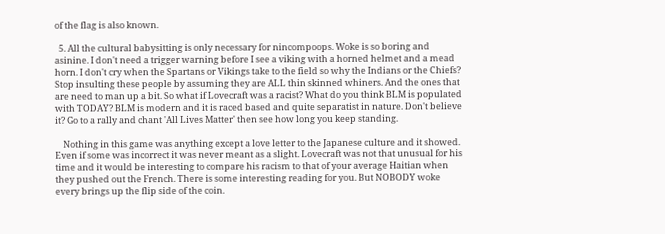of the flag is also known.

  5. All the cultural babysitting is only necessary for nincompoops. Woke is so boring and asinine. I don't need a trigger warning before I see a viking with a horned helmet and a mead horn. I don't cry when the Spartans or Vikings take to the field so why the Indians or the Chiefs? Stop insulting these people by assuming they are ALL thin skinned whiners. And the ones that are need to man up a bit. So what if Lovecraft was a racist? What do you think BLM is populated with TODAY? BLM is modern and it is raced based and quite separatist in nature. Don't believe it? Go to a rally and chant 'All Lives Matter' then see how long you keep standing.

    Nothing in this game was anything except a love letter to the Japanese culture and it showed. Even if some was incorrect it was never meant as a slight. Lovecraft was not that unusual for his time and it would be interesting to compare his racism to that of your average Haitian when they pushed out the French. There is some interesting reading for you. But NOBODY woke every brings up the flip side of the coin.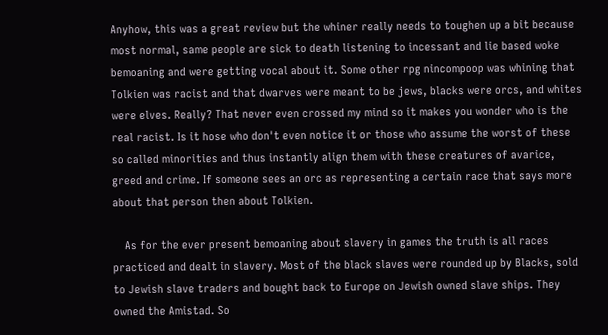Anyhow, this was a great review but the whiner really needs to toughen up a bit because most normal, same people are sick to death listening to incessant and lie based woke bemoaning and were getting vocal about it. Some other rpg nincompoop was whining that Tolkien was racist and that dwarves were meant to be jews, blacks were orcs, and whites were elves. Really? That never even crossed my mind so it makes you wonder who is the real racist. Is it hose who don't even notice it or those who assume the worst of these so called minorities and thus instantly align them with these creatures of avarice, greed and crime. If someone sees an orc as representing a certain race that says more about that person then about Tolkien.

    As for the ever present bemoaning about slavery in games the truth is all races practiced and dealt in slavery. Most of the black slaves were rounded up by Blacks, sold to Jewish slave traders and bought back to Europe on Jewish owned slave ships. They owned the Amistad. So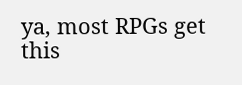ya, most RPGs get this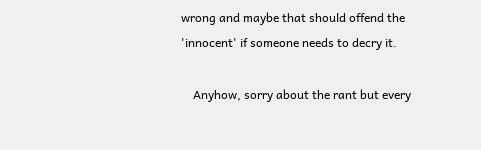wrong and maybe that should offend the 'innocent' if someone needs to decry it.

    Anyhow, sorry about the rant but every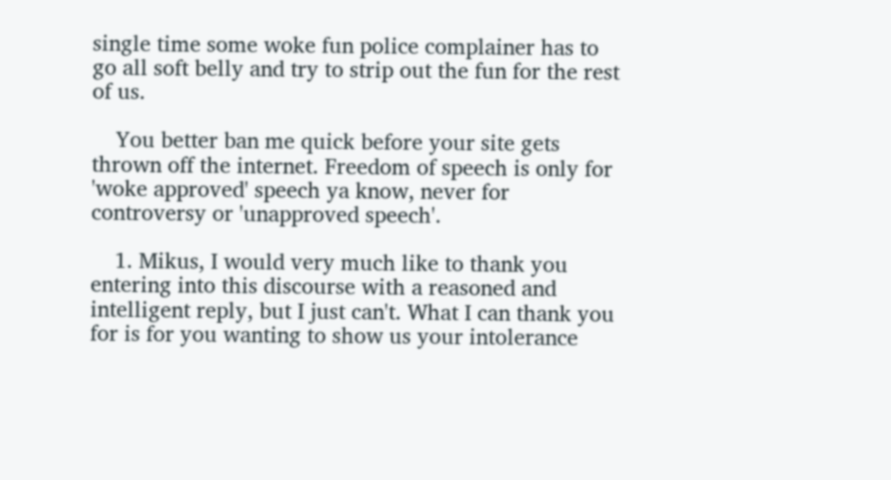single time some woke fun police complainer has to go all soft belly and try to strip out the fun for the rest of us.

    You better ban me quick before your site gets thrown off the internet. Freedom of speech is only for 'woke approved' speech ya know, never for controversy or 'unapproved speech'.

    1. Mikus, I would very much like to thank you entering into this discourse with a reasoned and intelligent reply, but I just can't. What I can thank you for is for you wanting to show us your intolerance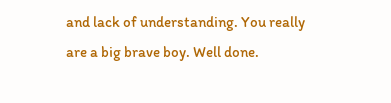and lack of understanding. You really are a big brave boy. Well done.